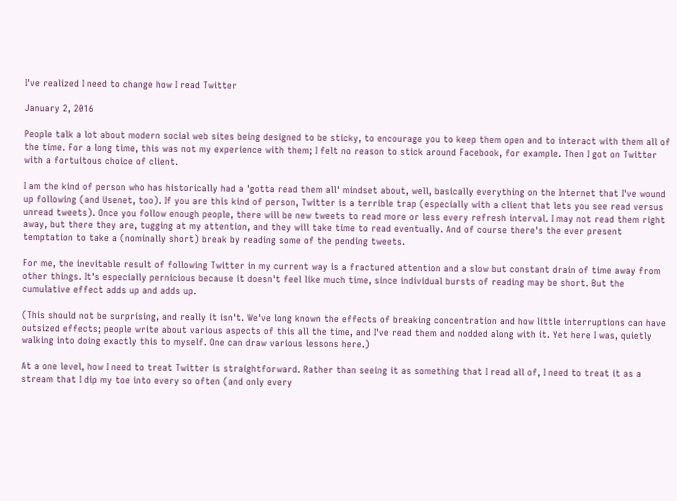I've realized I need to change how I read Twitter

January 2, 2016

People talk a lot about modern social web sites being designed to be sticky, to encourage you to keep them open and to interact with them all of the time. For a long time, this was not my experience with them; I felt no reason to stick around Facebook, for example. Then I got on Twitter with a fortuitous choice of client.

I am the kind of person who has historically had a 'gotta read them all' mindset about, well, basically everything on the Internet that I've wound up following (and Usenet, too). If you are this kind of person, Twitter is a terrible trap (especially with a client that lets you see read versus unread tweets). Once you follow enough people, there will be new tweets to read more or less every refresh interval. I may not read them right away, but there they are, tugging at my attention, and they will take time to read eventually. And of course there's the ever present temptation to take a (nominally short) break by reading some of the pending tweets.

For me, the inevitable result of following Twitter in my current way is a fractured attention and a slow but constant drain of time away from other things. It's especially pernicious because it doesn't feel like much time, since individual bursts of reading may be short. But the cumulative effect adds up and adds up.

(This should not be surprising, and really it isn't. We've long known the effects of breaking concentration and how little interruptions can have outsized effects; people write about various aspects of this all the time, and I've read them and nodded along with it. Yet here I was, quietly walking into doing exactly this to myself. One can draw various lessons here.)

At a one level, how I need to treat Twitter is straightforward. Rather than seeing it as something that I read all of, I need to treat it as a stream that I dip my toe into every so often (and only every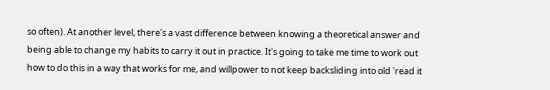so often). At another level, there's a vast difference between knowing a theoretical answer and being able to change my habits to carry it out in practice. It's going to take me time to work out how to do this in a way that works for me, and willpower to not keep backsliding into old 'read it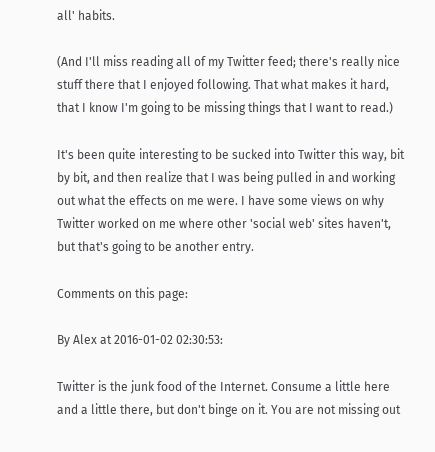all' habits.

(And I'll miss reading all of my Twitter feed; there's really nice stuff there that I enjoyed following. That what makes it hard, that I know I'm going to be missing things that I want to read.)

It's been quite interesting to be sucked into Twitter this way, bit by bit, and then realize that I was being pulled in and working out what the effects on me were. I have some views on why Twitter worked on me where other 'social web' sites haven't, but that's going to be another entry.

Comments on this page:

By Alex at 2016-01-02 02:30:53:

Twitter is the junk food of the Internet. Consume a little here and a little there, but don't binge on it. You are not missing out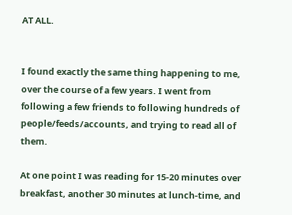AT ALL.


I found exactly the same thing happening to me, over the course of a few years. I went from following a few friends to following hundreds of people/feeds/accounts, and trying to read all of them.

At one point I was reading for 15-20 minutes over breakfast, another 30 minutes at lunch-time, and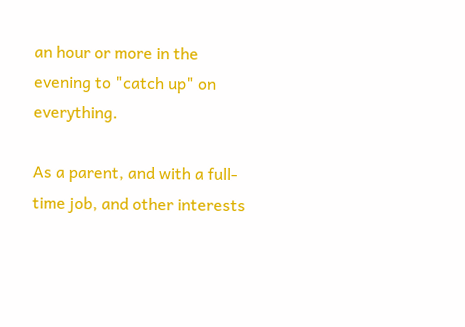an hour or more in the evening to "catch up" on everything.

As a parent, and with a full-time job, and other interests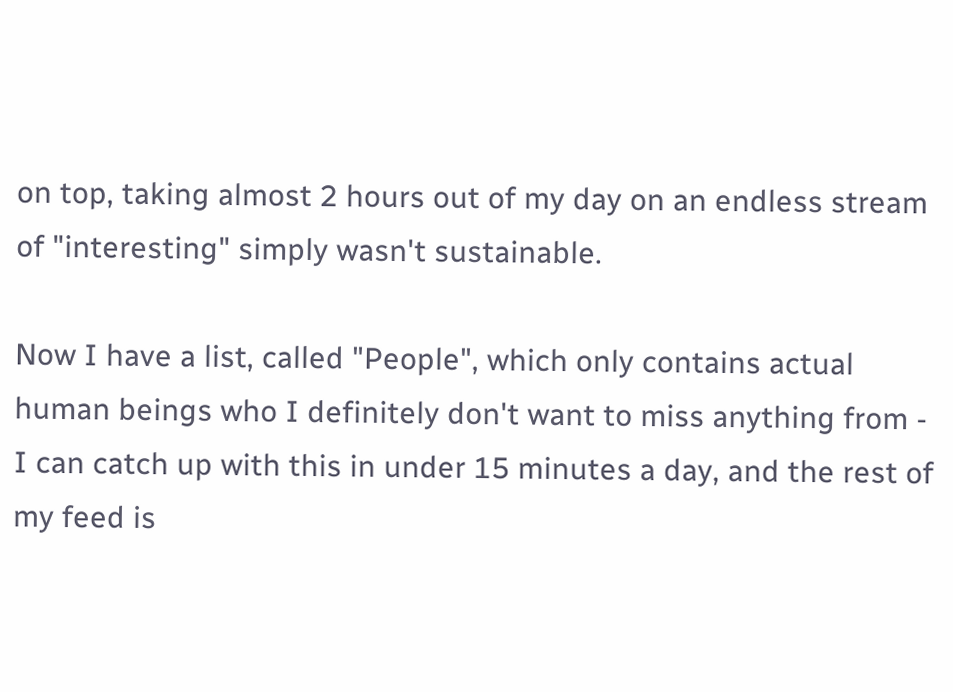on top, taking almost 2 hours out of my day on an endless stream of "interesting" simply wasn't sustainable.

Now I have a list, called "People", which only contains actual human beings who I definitely don't want to miss anything from - I can catch up with this in under 15 minutes a day, and the rest of my feed is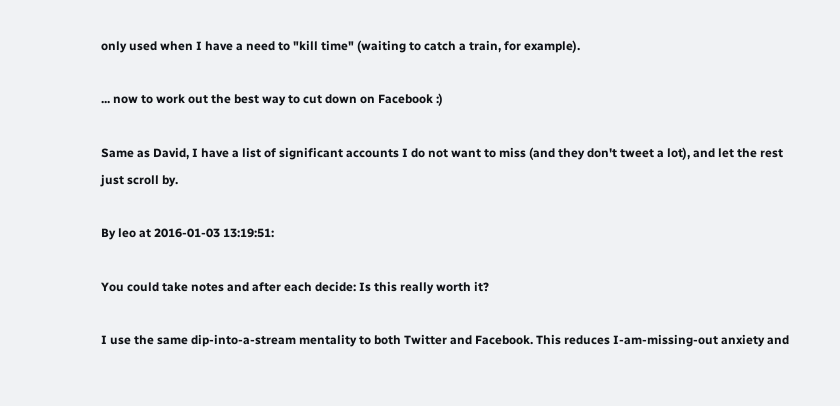only used when I have a need to "kill time" (waiting to catch a train, for example).

... now to work out the best way to cut down on Facebook :)

Same as David, I have a list of significant accounts I do not want to miss (and they don't tweet a lot), and let the rest just scroll by.

By leo at 2016-01-03 13:19:51:

You could take notes and after each decide: Is this really worth it?

I use the same dip-into-a-stream mentality to both Twitter and Facebook. This reduces I-am-missing-out anxiety and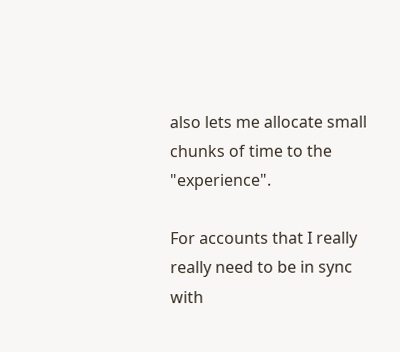also lets me allocate small chunks of time to the "experience".

For accounts that I really really need to be in sync with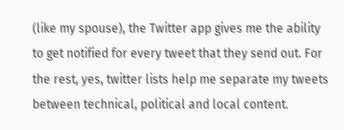(like my spouse), the Twitter app gives me the ability to get notified for every tweet that they send out. For the rest, yes, twitter lists help me separate my tweets between technical, political and local content.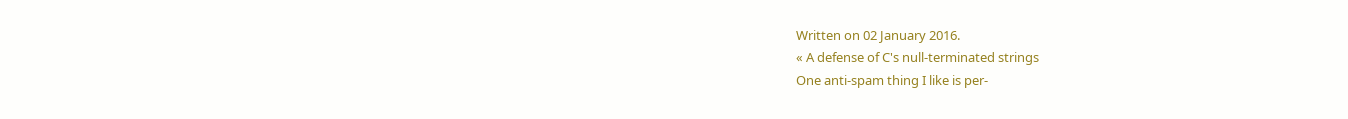Written on 02 January 2016.
« A defense of C's null-terminated strings
One anti-spam thing I like is per-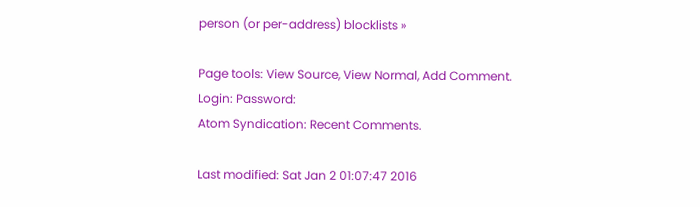person (or per-address) blocklists »

Page tools: View Source, View Normal, Add Comment.
Login: Password:
Atom Syndication: Recent Comments.

Last modified: Sat Jan 2 01:07:47 2016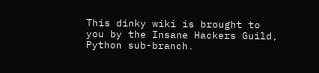This dinky wiki is brought to you by the Insane Hackers Guild, Python sub-branch.